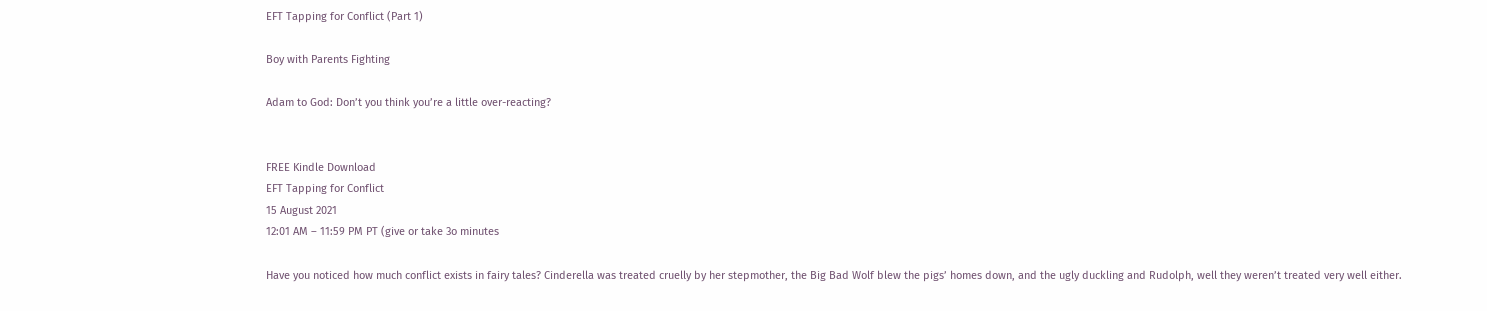EFT Tapping for Conflict (Part 1)

Boy with Parents Fighting

Adam to God: Don’t you think you’re a little over-reacting?


FREE Kindle Download
EFT Tapping for Conflict
15 August 2021
12:01 AM – 11:59 PM PT (give or take 3o minutes

Have you noticed how much conflict exists in fairy tales? Cinderella was treated cruelly by her stepmother, the Big Bad Wolf blew the pigs’ homes down, and the ugly duckling and Rudolph, well they weren’t treated very well either.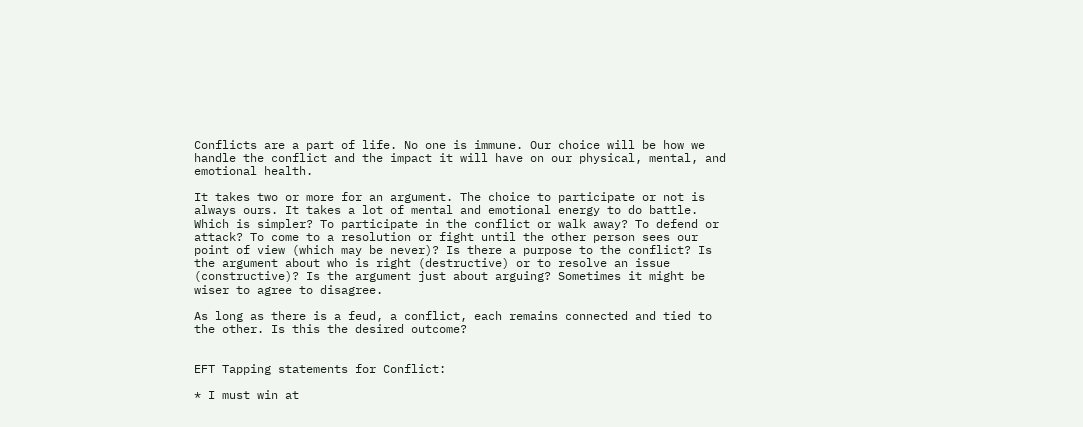Conflicts are a part of life. No one is immune. Our choice will be how we handle the conflict and the impact it will have on our physical, mental, and emotional health.

It takes two or more for an argument. The choice to participate or not is always ours. It takes a lot of mental and emotional energy to do battle. Which is simpler? To participate in the conflict or walk away? To defend or attack? To come to a resolution or fight until the other person sees our point of view (which may be never)? Is there a purpose to the conflict? Is the argument about who is right (destructive) or to resolve an issue (constructive)? Is the argument just about arguing? Sometimes it might be wiser to agree to disagree.

As long as there is a feud, a conflict, each remains connected and tied to the other. Is this the desired outcome?


EFT Tapping statements for Conflict:

* I must win at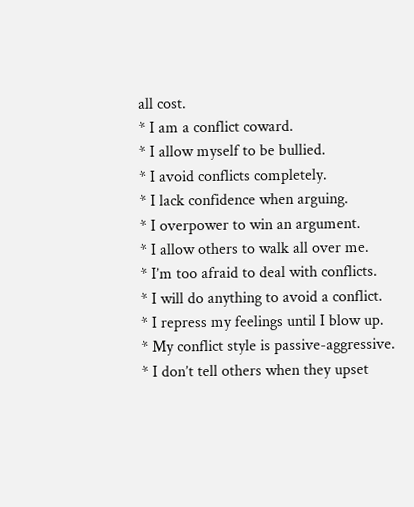all cost.
* I am a conflict coward.
* I allow myself to be bullied.
* I avoid conflicts completely.
* I lack confidence when arguing.
* I overpower to win an argument.
* I allow others to walk all over me.
* I’m too afraid to deal with conflicts.
* I will do anything to avoid a conflict.
* I repress my feelings until I blow up.
* My conflict style is passive-aggressive.
* I don’t tell others when they upset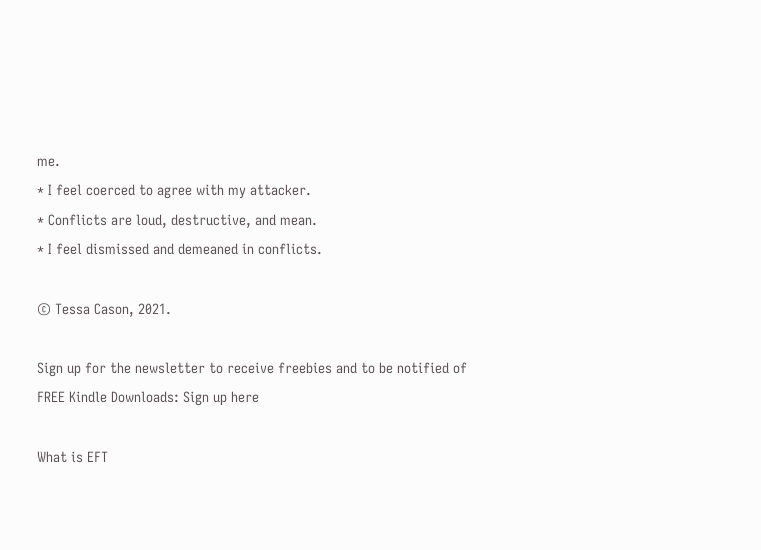me.
* I feel coerced to agree with my attacker.
* Conflicts are loud, destructive, and mean.
* I feel dismissed and demeaned in conflicts.

© Tessa Cason, 2021.

Sign up for the newsletter to receive freebies and to be notified of FREE Kindle Downloads: Sign up here

What is EFT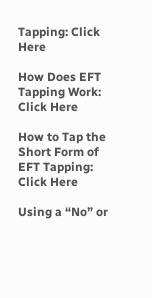Tapping: Click Here

How Does EFT Tapping Work: Click Here

How to Tap the Short Form of EFT Tapping: Click Here

Using a “No” or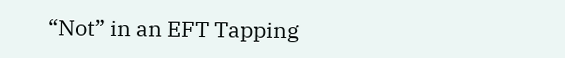“Not” in an EFT Tapping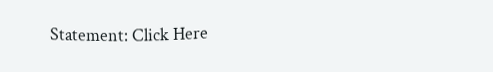Statement: Click Here